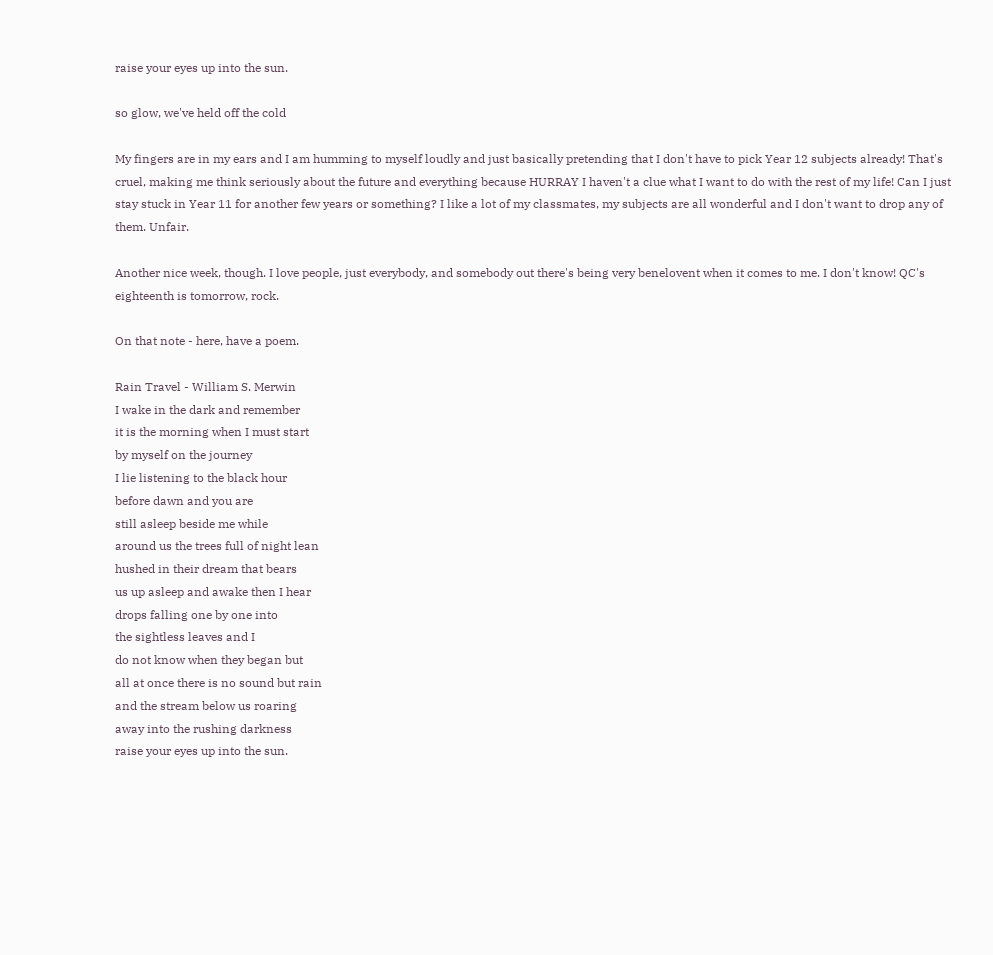raise your eyes up into the sun.

so glow, we've held off the cold

My fingers are in my ears and I am humming to myself loudly and just basically pretending that I don't have to pick Year 12 subjects already! That's cruel, making me think seriously about the future and everything because HURRAY I haven't a clue what I want to do with the rest of my life! Can I just stay stuck in Year 11 for another few years or something? I like a lot of my classmates, my subjects are all wonderful and I don't want to drop any of them. Unfair.

Another nice week, though. I love people, just everybody, and somebody out there's being very benelovent when it comes to me. I don't know! QC's eighteenth is tomorrow, rock.

On that note - here, have a poem.

Rain Travel - William S. Merwin
I wake in the dark and remember
it is the morning when I must start
by myself on the journey
I lie listening to the black hour
before dawn and you are
still asleep beside me while
around us the trees full of night lean
hushed in their dream that bears
us up asleep and awake then I hear
drops falling one by one into
the sightless leaves and I
do not know when they began but
all at once there is no sound but rain
and the stream below us roaring
away into the rushing darkness
raise your eyes up into the sun.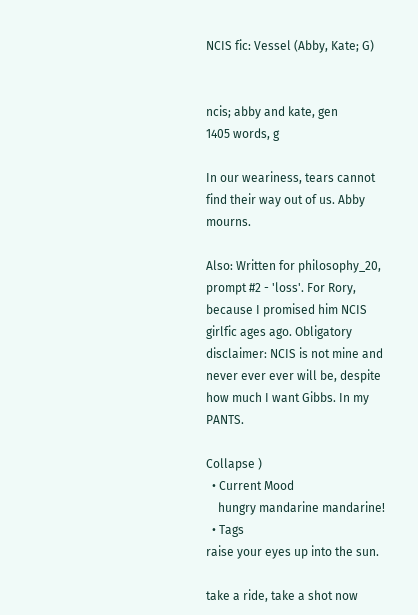NCIS fic: Vessel (Abby, Kate; G)


ncis; abby and kate, gen
1405 words, g

In our weariness, tears cannot find their way out of us. Abby mourns.

Also: Written for philosophy_20, prompt #2 - 'loss'. For Rory, because I promised him NCIS girlfic ages ago. Obligatory disclaimer: NCIS is not mine and never ever ever will be, despite how much I want Gibbs. In my PANTS.

Collapse )
  • Current Mood
    hungry mandarine mandarine!
  • Tags
raise your eyes up into the sun.

take a ride, take a shot now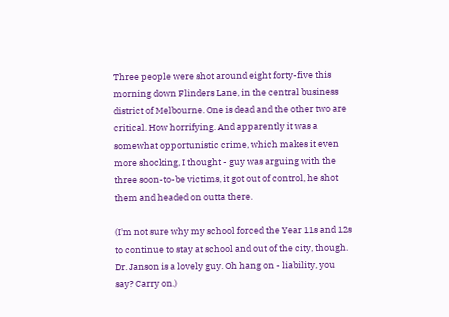Three people were shot around eight forty-five this morning down Flinders Lane, in the central business district of Melbourne. One is dead and the other two are critical. How horrifying. And apparently it was a somewhat opportunistic crime, which makes it even more shocking, I thought - guy was arguing with the three soon-to-be victims, it got out of control, he shot them and headed on outta there.

(I'm not sure why my school forced the Year 11s and 12s to continue to stay at school and out of the city, though. Dr. Janson is a lovely guy. Oh hang on - liability, you say? Carry on.)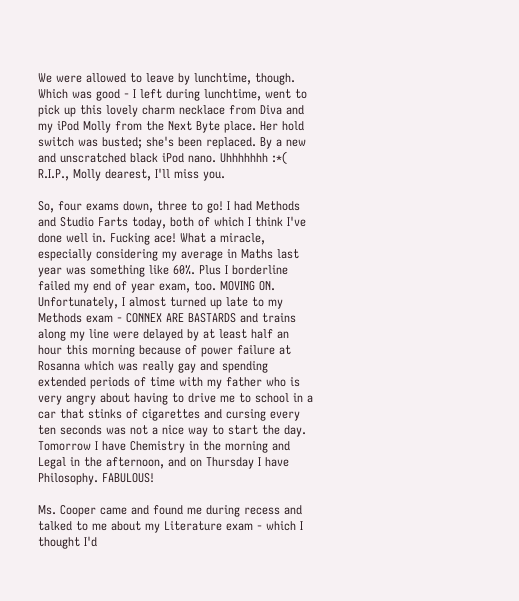We were allowed to leave by lunchtime, though. Which was good - I left during lunchtime, went to pick up this lovely charm necklace from Diva and my iPod Molly from the Next Byte place. Her hold switch was busted; she's been replaced. By a new and unscratched black iPod nano. Uhhhhhhh :*( R.I.P., Molly dearest, I'll miss you.

So, four exams down, three to go! I had Methods and Studio Farts today, both of which I think I've done well in. Fucking ace! What a miracle, especially considering my average in Maths last year was something like 60%. Plus I borderline failed my end of year exam, too. MOVING ON. Unfortunately, I almost turned up late to my Methods exam - CONNEX ARE BASTARDS and trains along my line were delayed by at least half an hour this morning because of power failure at Rosanna which was really gay and spending extended periods of time with my father who is very angry about having to drive me to school in a car that stinks of cigarettes and cursing every ten seconds was not a nice way to start the day. Tomorrow I have Chemistry in the morning and Legal in the afternoon, and on Thursday I have Philosophy. FABULOUS!

Ms. Cooper came and found me during recess and talked to me about my Literature exam - which I thought I'd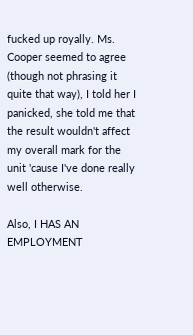fucked up royally. Ms. Cooper seemed to agree (though not phrasing it quite that way), I told her I panicked, she told me that the result wouldn't affect my overall mark for the unit 'cause I've done really well otherwise.

Also, I HAS AN EMPLOYMENT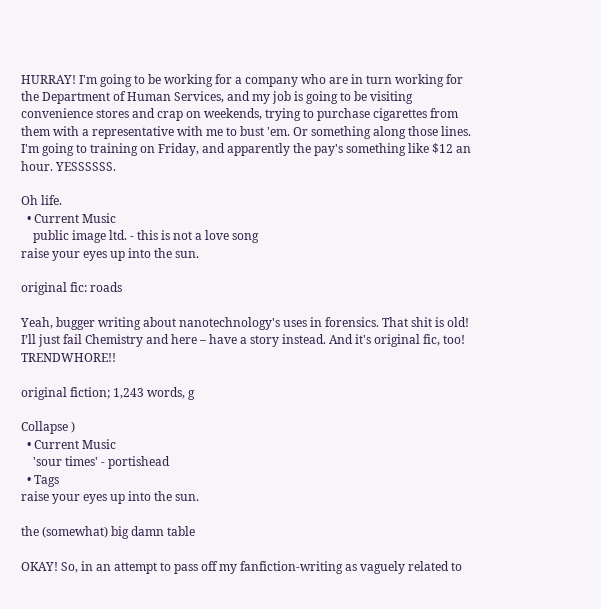HURRAY! I'm going to be working for a company who are in turn working for the Department of Human Services, and my job is going to be visiting convenience stores and crap on weekends, trying to purchase cigarettes from them with a representative with me to bust 'em. Or something along those lines. I'm going to training on Friday, and apparently the pay's something like $12 an hour. YESSSSSS.

Oh life.
  • Current Music
    public image ltd. - this is not a love song
raise your eyes up into the sun.

original fic: roads

Yeah, bugger writing about nanotechnology's uses in forensics. That shit is old! I’ll just fail Chemistry and here – have a story instead. And it's original fic, too! TRENDWHORE!!

original fiction; 1,243 words, g

Collapse )
  • Current Music
    'sour times' - portishead
  • Tags
raise your eyes up into the sun.

the (somewhat) big damn table

OKAY! So, in an attempt to pass off my fanfiction-writing as vaguely related to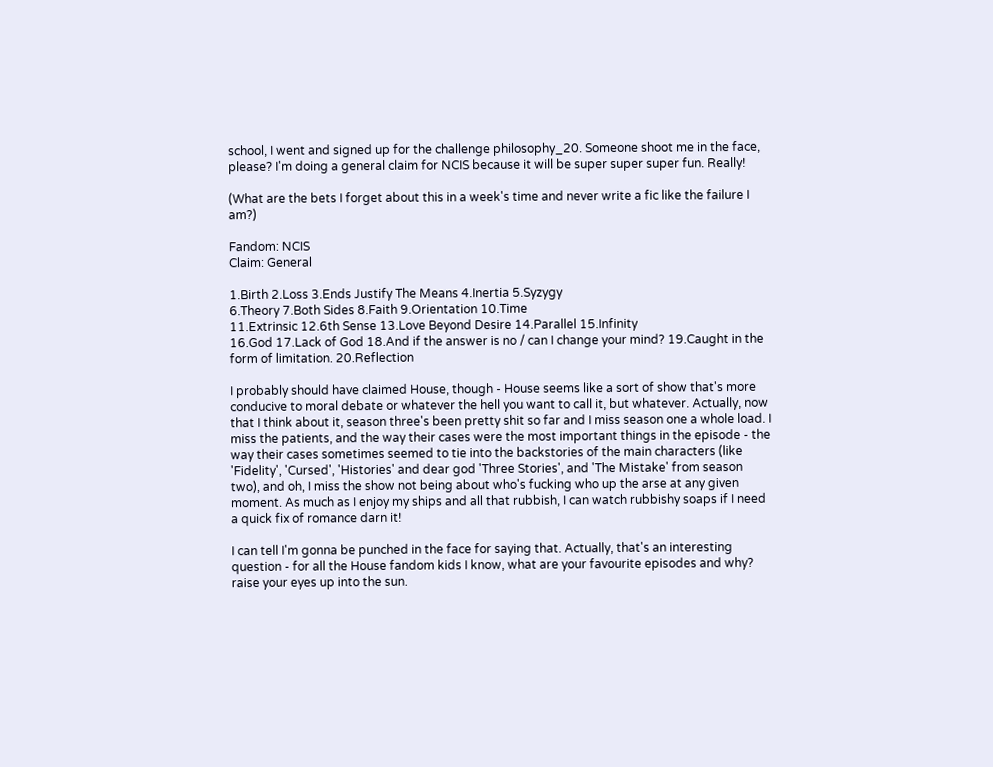school, I went and signed up for the challenge philosophy_20. Someone shoot me in the face, please? I'm doing a general claim for NCIS because it will be super super super fun. Really!

(What are the bets I forget about this in a week's time and never write a fic like the failure I am?)

Fandom: NCIS
Claim: General

1.Birth 2.Loss 3.Ends Justify The Means 4.Inertia 5.Syzygy
6.Theory 7.Both Sides 8.Faith 9.Orientation 10.Time
11.Extrinsic 12.6th Sense 13.Love Beyond Desire 14.Parallel 15.Infinity
16.God 17.Lack of God 18.And if the answer is no / can I change your mind? 19.Caught in the form of limitation. 20.Reflection

I probably should have claimed House, though - House seems like a sort of show that's more conducive to moral debate or whatever the hell you want to call it, but whatever. Actually, now that I think about it, season three's been pretty shit so far and I miss season one a whole load. I miss the patients, and the way their cases were the most important things in the episode - the way their cases sometimes seemed to tie into the backstories of the main characters (like 'Fidelity', 'Cursed', 'Histories' and dear god 'Three Stories', and 'The Mistake' from season two), and oh, I miss the show not being about who's fucking who up the arse at any given moment. As much as I enjoy my ships and all that rubbish, I can watch rubbishy soaps if I need a quick fix of romance darn it!

I can tell I'm gonna be punched in the face for saying that. Actually, that's an interesting question - for all the House fandom kids I know, what are your favourite episodes and why?
raise your eyes up into the sun.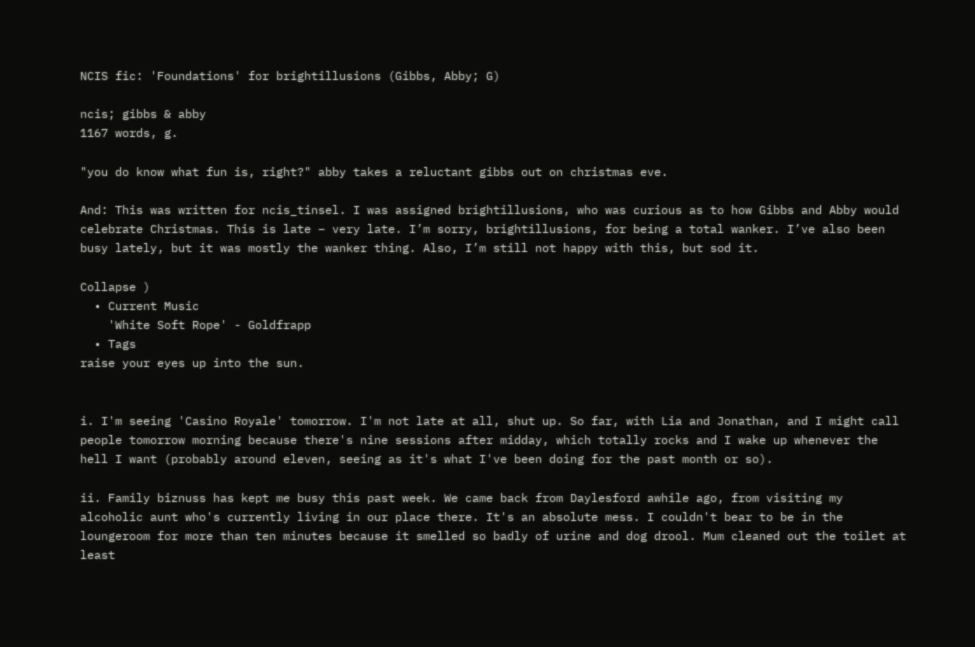NCIS fic: 'Foundations' for brightillusions (Gibbs, Abby; G)

ncis; gibbs & abby
1167 words, g.

"you do know what fun is, right?" abby takes a reluctant gibbs out on christmas eve.

And: This was written for ncis_tinsel. I was assigned brightillusions, who was curious as to how Gibbs and Abby would celebrate Christmas. This is late – very late. I’m sorry, brightillusions, for being a total wanker. I’ve also been busy lately, but it was mostly the wanker thing. Also, I’m still not happy with this, but sod it.

Collapse )
  • Current Music
    'White Soft Rope' - Goldfrapp
  • Tags
raise your eyes up into the sun.


i. I'm seeing 'Casino Royale' tomorrow. I'm not late at all, shut up. So far, with Lia and Jonathan, and I might call people tomorrow morning because there's nine sessions after midday, which totally rocks and I wake up whenever the hell I want (probably around eleven, seeing as it's what I've been doing for the past month or so).

ii. Family biznuss has kept me busy this past week. We came back from Daylesford awhile ago, from visiting my alcoholic aunt who's currently living in our place there. It's an absolute mess. I couldn't bear to be in the loungeroom for more than ten minutes because it smelled so badly of urine and dog drool. Mum cleaned out the toilet at least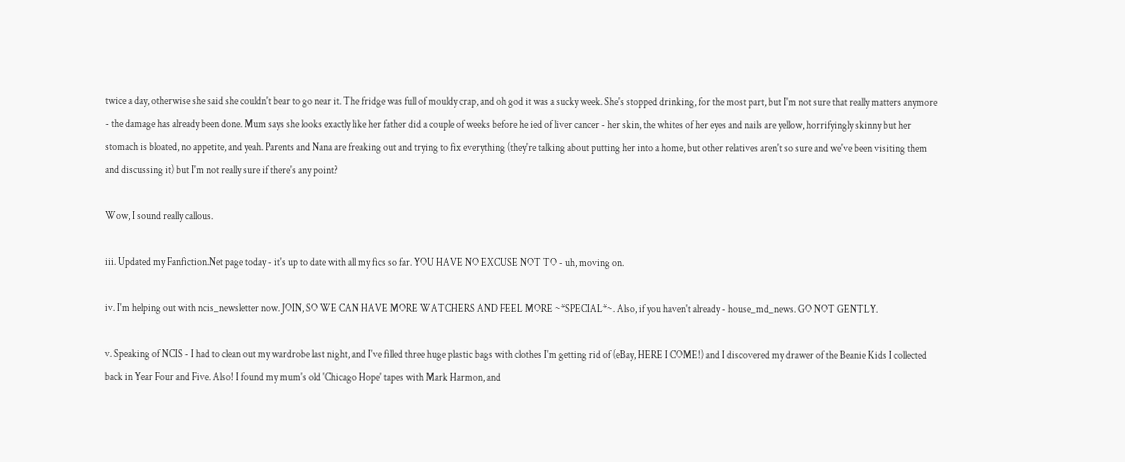twice a day, otherwise she said she couldn't bear to go near it. The fridge was full of mouldy crap, and oh god it was a sucky week. She's stopped drinking, for the most part, but I'm not sure that really matters anymore - the damage has already been done. Mum says she looks exactly like her father did a couple of weeks before he ied of liver cancer - her skin, the whites of her eyes and nails are yellow, horrifyingly skinny but her stomach is bloated, no appetite, and yeah. Parents and Nana are freaking out and trying to fix everything (they're talking about putting her into a home, but other relatives aren't so sure and we've been visiting them and discussing it) but I'm not really sure if there's any point?

Wow, I sound really callous.

iii. Updated my Fanfiction.Net page today - it's up to date with all my fics so far. YOU HAVE NO EXCUSE NOT TO - uh, moving on.

iv. I'm helping out with ncis_newsletter now. JOIN, SO WE CAN HAVE MORE WATCHERS AND FEEL MORE ~*SPECIAL*~. Also, if you haven't already - house_md_news. GO NOT GENTLY.

v. Speaking of NCIS - I had to clean out my wardrobe last night, and I've filled three huge plastic bags with clothes I'm getting rid of (eBay, HERE I COME!) and I discovered my drawer of the Beanie Kids I collected back in Year Four and Five. Also! I found my mum's old 'Chicago Hope' tapes with Mark Harmon, and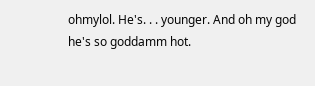ohmylol. He's. . . younger. And oh my god he's so goddamm hot.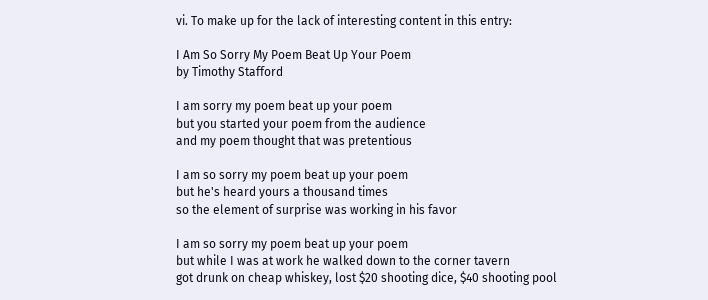vi. To make up for the lack of interesting content in this entry:

I Am So Sorry My Poem Beat Up Your Poem
by Timothy Stafford

I am sorry my poem beat up your poem
but you started your poem from the audience
and my poem thought that was pretentious

I am so sorry my poem beat up your poem
but he's heard yours a thousand times
so the element of surprise was working in his favor

I am so sorry my poem beat up your poem
but while I was at work he walked down to the corner tavern
got drunk on cheap whiskey, lost $20 shooting dice, $40 shooting pool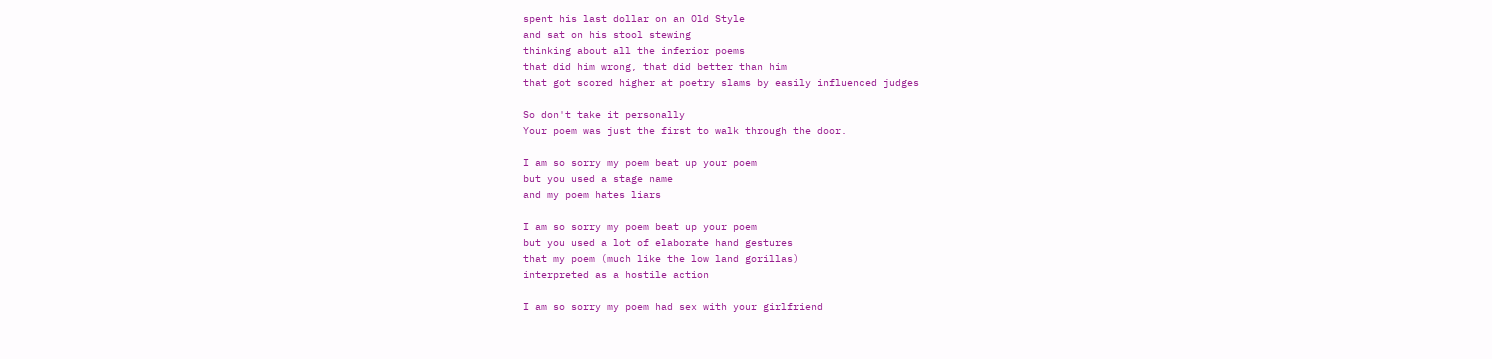spent his last dollar on an Old Style
and sat on his stool stewing
thinking about all the inferior poems
that did him wrong, that did better than him
that got scored higher at poetry slams by easily influenced judges

So don't take it personally
Your poem was just the first to walk through the door.

I am so sorry my poem beat up your poem
but you used a stage name
and my poem hates liars

I am so sorry my poem beat up your poem
but you used a lot of elaborate hand gestures
that my poem (much like the low land gorillas)
interpreted as a hostile action

I am so sorry my poem had sex with your girlfriend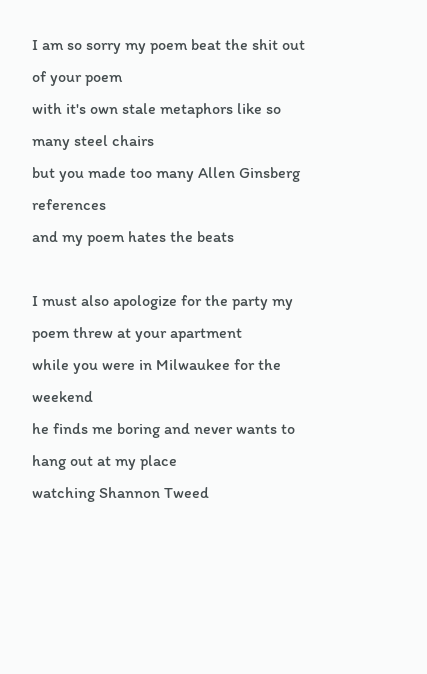I am so sorry my poem beat the shit out of your poem
with it's own stale metaphors like so many steel chairs
but you made too many Allen Ginsberg references
and my poem hates the beats

I must also apologize for the party my poem threw at your apartment
while you were in Milwaukee for the weekend
he finds me boring and never wants to hang out at my place
watching Shannon Tweed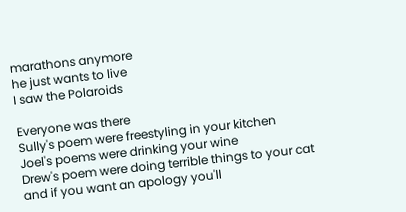marathons anymore
he just wants to live
I saw the Polaroids

Everyone was there
Sully's poem were freestyling in your kitchen
Joel's poems were drinking your wine
Drew's poem were doing terrible things to your cat
and if you want an apology you'll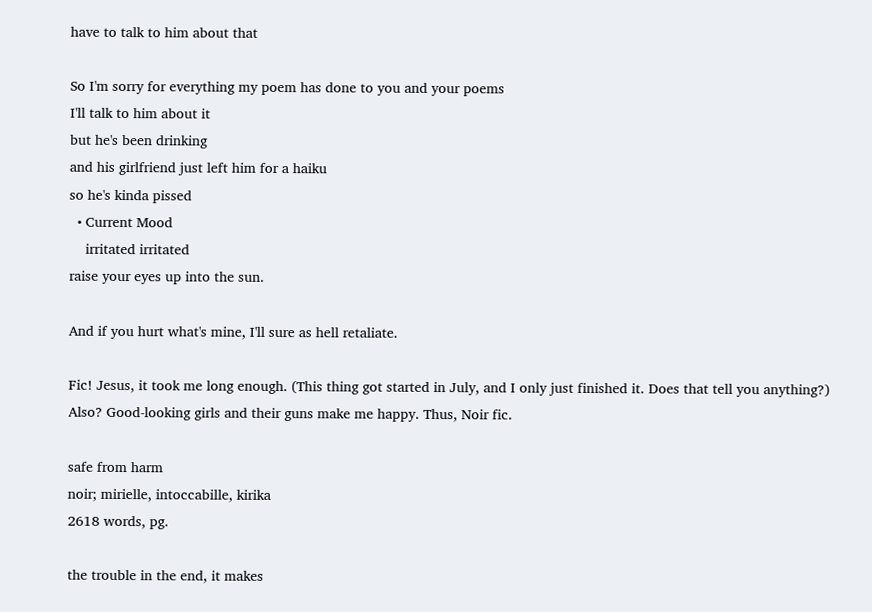have to talk to him about that

So I'm sorry for everything my poem has done to you and your poems
I'll talk to him about it
but he's been drinking
and his girlfriend just left him for a haiku
so he's kinda pissed
  • Current Mood
    irritated irritated
raise your eyes up into the sun.

And if you hurt what's mine, I'll sure as hell retaliate.

Fic! Jesus, it took me long enough. (This thing got started in July, and I only just finished it. Does that tell you anything?) Also? Good-looking girls and their guns make me happy. Thus, Noir fic.

safe from harm
noir; mirielle, intoccabille, kirika
2618 words, pg.

the trouble in the end, it makes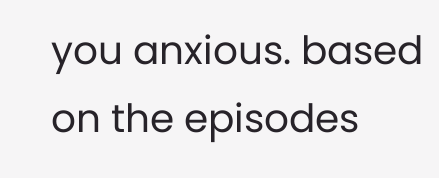you anxious. based on the episodes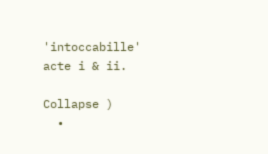'intoccabille' acte i & ii.

Collapse )
  •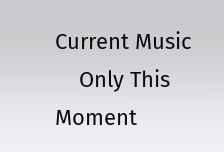Current Music
    Only This Moment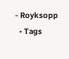- Royksopp
  • Tags